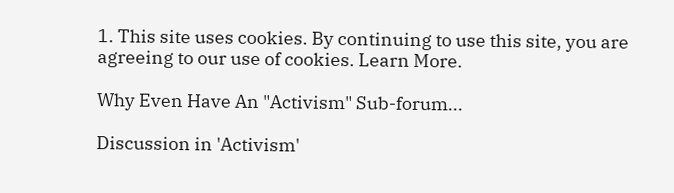1. This site uses cookies. By continuing to use this site, you are agreeing to our use of cookies. Learn More.

Why Even Have An "Activism" Sub-forum...

Discussion in 'Activism'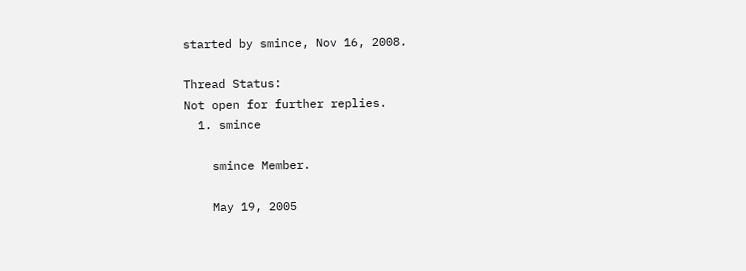started by smince, Nov 16, 2008.

Thread Status:
Not open for further replies.
  1. smince

    smince Member.

    May 19, 2005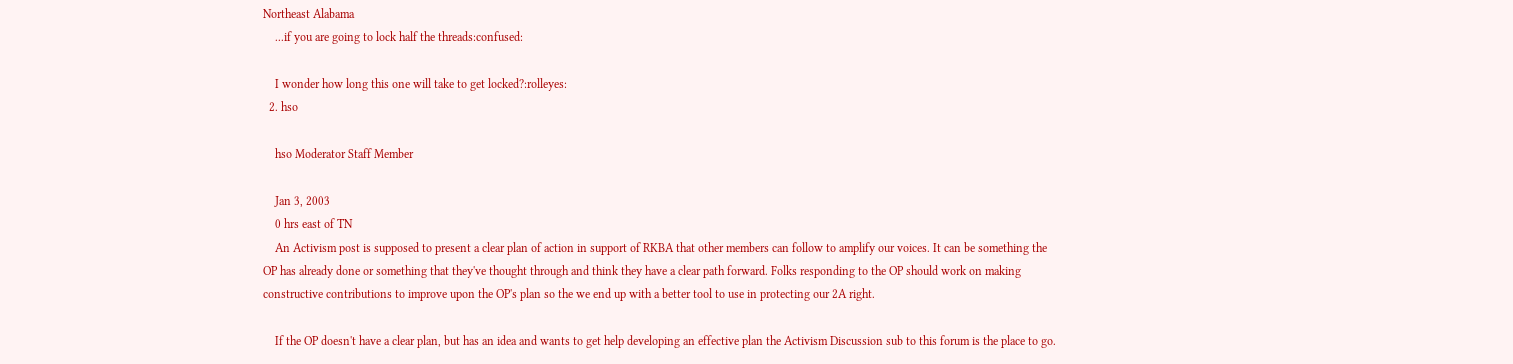Northeast Alabama
    ...if you are going to lock half the threads:confused:

    I wonder how long this one will take to get locked?:rolleyes:
  2. hso

    hso Moderator Staff Member

    Jan 3, 2003
    0 hrs east of TN
    An Activism post is supposed to present a clear plan of action in support of RKBA that other members can follow to amplify our voices. It can be something the OP has already done or something that they've thought through and think they have a clear path forward. Folks responding to the OP should work on making constructive contributions to improve upon the OP's plan so the we end up with a better tool to use in protecting our 2A right.

    If the OP doesn't have a clear plan, but has an idea and wants to get help developing an effective plan the Activism Discussion sub to this forum is the place to go.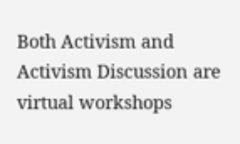Both Activism and Activism Discussion are virtual workshops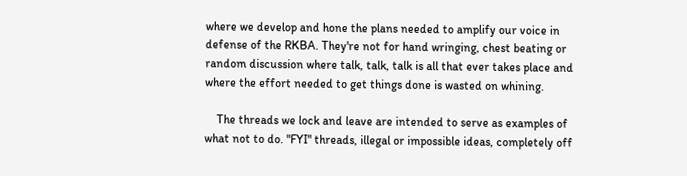where we develop and hone the plans needed to amplify our voice in defense of the RKBA. They're not for hand wringing, chest beating or random discussion where talk, talk, talk is all that ever takes place and where the effort needed to get things done is wasted on whining.

    The threads we lock and leave are intended to serve as examples of what not to do. "FYI" threads, illegal or impossible ideas, completely off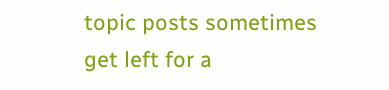topic posts sometimes get left for a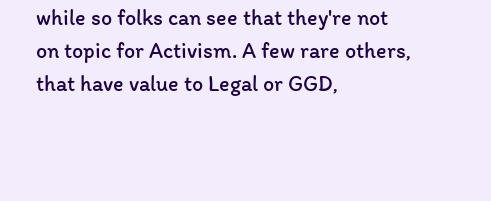while so folks can see that they're not on topic for Activism. A few rare others, that have value to Legal or GGD,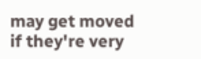may get moved if they're very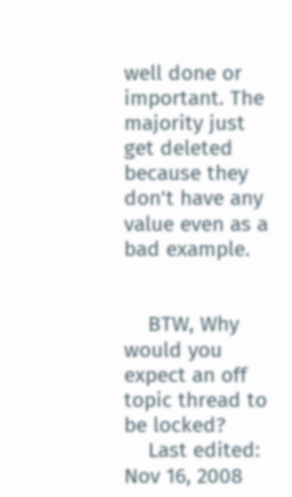well done or important. The majority just get deleted because they don't have any value even as a bad example.


    BTW, Why would you expect an off topic thread to be locked?
    Last edited: Nov 16, 2008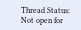Thread Status:
Not open for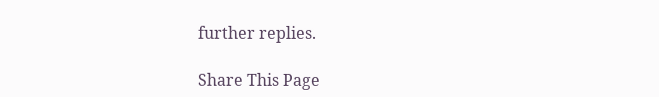further replies.

Share This Page